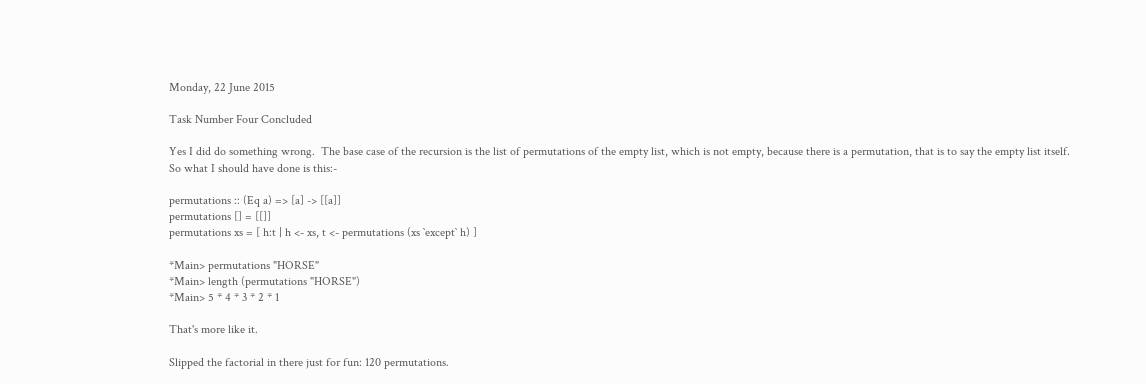Monday, 22 June 2015

Task Number Four Concluded

Yes I did do something wrong.  The base case of the recursion is the list of permutations of the empty list, which is not empty, because there is a permutation, that is to say the empty list itself.  So what I should have done is this:-

permutations :: (Eq a) => [a] -> [[a]]
permutations [] = [[]]
permutations xs = [ h:t | h <- xs, t <- permutations (xs `except` h) ]

*Main> permutations "HORSE"
*Main> length (permutations "HORSE")
*Main> 5 * 4 * 3 * 2 * 1

That's more like it.

Slipped the factorial in there just for fun: 120 permutations.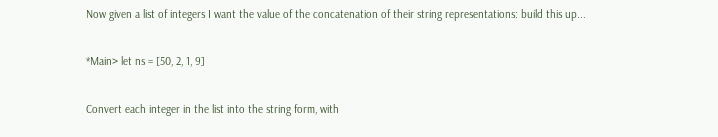Now given a list of integers I want the value of the concatenation of their string representations: build this up...

*Main> let ns = [50, 2, 1, 9]

Convert each integer in the list into the string form, with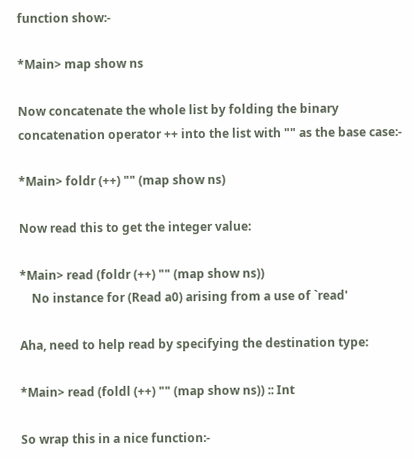function show:-

*Main> map show ns

Now concatenate the whole list by folding the binary concatenation operator ++ into the list with "" as the base case:-

*Main> foldr (++) "" (map show ns)

Now read this to get the integer value:

*Main> read (foldr (++) "" (map show ns))
    No instance for (Read a0) arising from a use of `read'

Aha, need to help read by specifying the destination type:

*Main> read (foldl (++) "" (map show ns)) :: Int

So wrap this in a nice function:-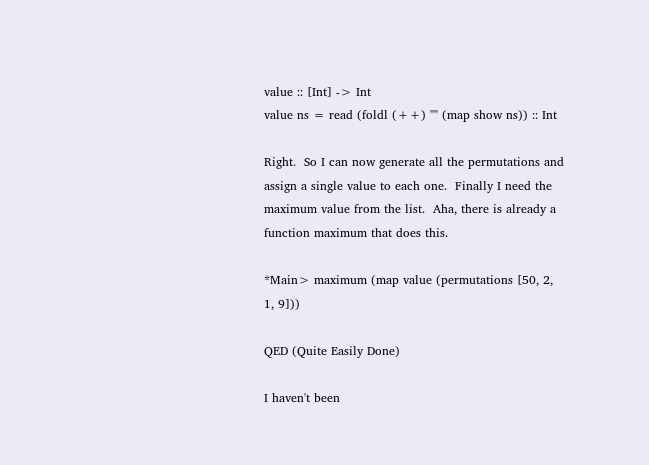value :: [Int] -> Int
value ns = read (foldl (++) "" (map show ns)) :: Int

Right.  So I can now generate all the permutations and assign a single value to each one.  Finally I need the maximum value from the list.  Aha, there is already a function maximum that does this.

*Main> maximum (map value (permutations [50, 2, 1, 9]))

QED (Quite Easily Done)

I haven't been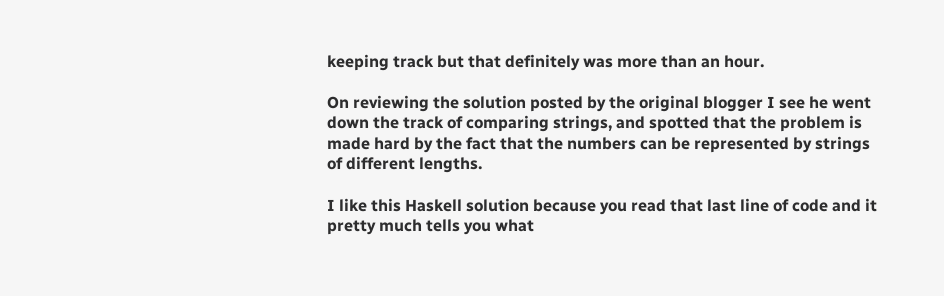keeping track but that definitely was more than an hour.

On reviewing the solution posted by the original blogger I see he went down the track of comparing strings, and spotted that the problem is made hard by the fact that the numbers can be represented by strings of different lengths.

I like this Haskell solution because you read that last line of code and it pretty much tells you what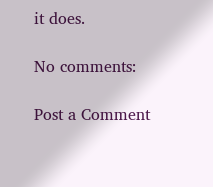it does.

No comments:

Post a Comment